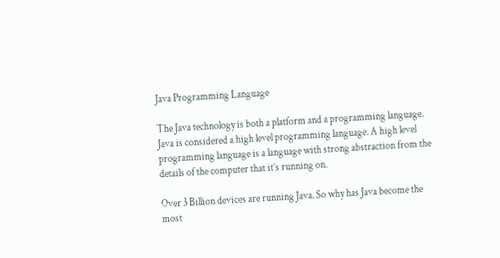Java Programming Language

The Java technology is both a platform and a programming language. Java is considered a high level programming language. A high level programming language is a language with strong abstraction from the details of the computer that it’s running on.

Over 3 Billion devices are running Java. So why has Java become the most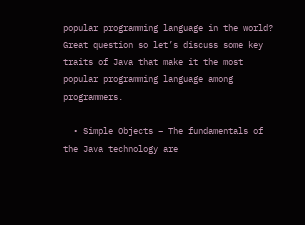popular programming language in the world? Great question so let’s discuss some key traits of Java that make it the most popular programming language among programmers.

  • Simple Objects – The fundamentals of the Java technology are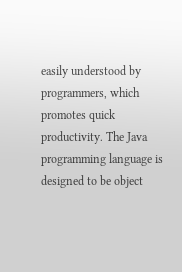easily understood by programmers, which promotes quick productivity. The Java programming language is designed to be object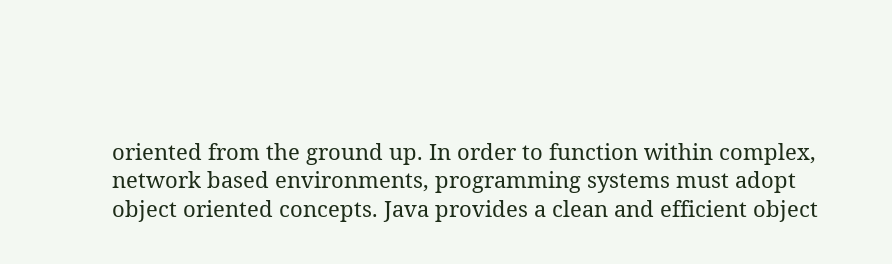oriented from the ground up. In order to function within complex, network based environments, programming systems must adopt object oriented concepts. Java provides a clean and efficient object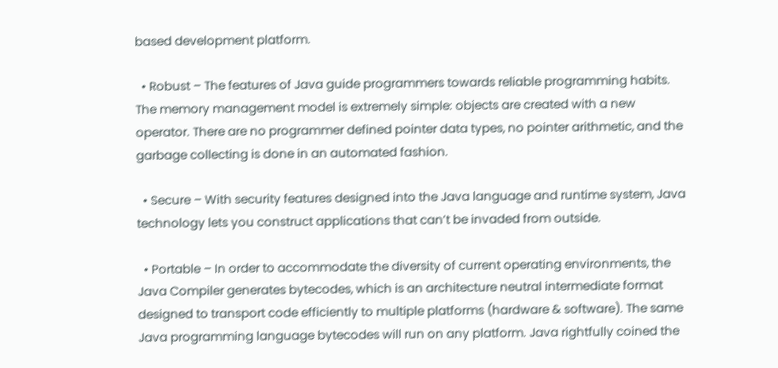based development platform.

  • Robust – The features of Java guide programmers towards reliable programming habits. The memory management model is extremely simple: objects are created with a new operator. There are no programmer defined pointer data types, no pointer arithmetic, and the garbage collecting is done in an automated fashion.

  • Secure – With security features designed into the Java language and runtime system, Java technology lets you construct applications that can’t be invaded from outside.

  • Portable – In order to accommodate the diversity of current operating environments, the Java Compiler generates bytecodes, which is an architecture neutral intermediate format designed to transport code efficiently to multiple platforms (hardware & software). The same Java programming language bytecodes will run on any platform. Java rightfully coined the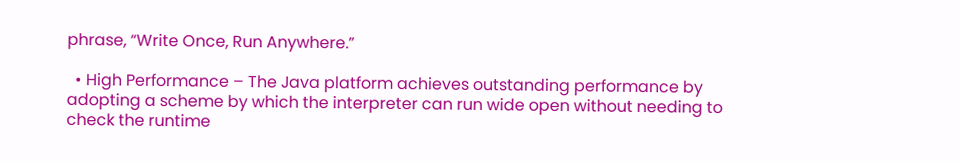phrase, “Write Once, Run Anywhere.”

  • High Performance – The Java platform achieves outstanding performance by adopting a scheme by which the interpreter can run wide open without needing to check the runtime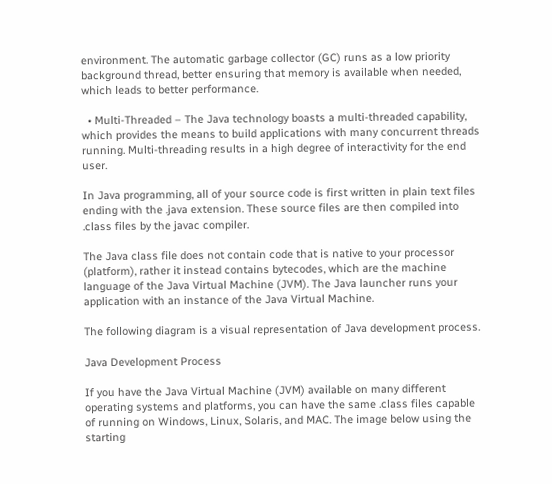environment. The automatic garbage collector (GC) runs as a low priority background thread, better ensuring that memory is available when needed, which leads to better performance.

  • Multi-Threaded – The Java technology boasts a multi-threaded capability, which provides the means to build applications with many concurrent threads running. Multi-threading results in a high degree of interactivity for the end user.

In Java programming, all of your source code is first written in plain text files ending with the .java extension. These source files are then compiled into .class files by the javac compiler.

The Java class file does not contain code that is native to your processor (platform), rather it instead contains bytecodes, which are the machine language of the Java Virtual Machine (JVM). The Java launcher runs your application with an instance of the Java Virtual Machine.

The following diagram is a visual representation of Java development process.

Java Development Process

If you have the Java Virtual Machine (JVM) available on many different operating systems and platforms, you can have the same .class files capable of running on Windows, Linux, Solaris, and MAC. The image below using the starting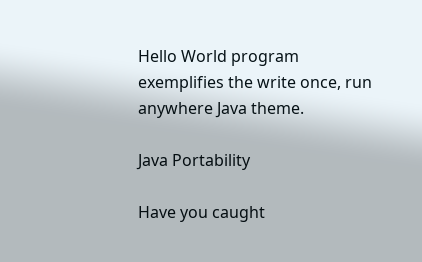Hello World program exemplifies the write once, run anywhere Java theme.

Java Portability

Have you caught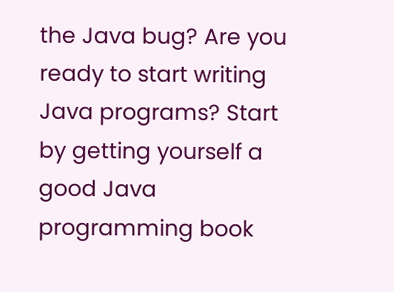the Java bug? Are you ready to start writing Java programs? Start by getting yourself a good Java programming book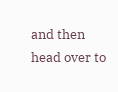and then head over to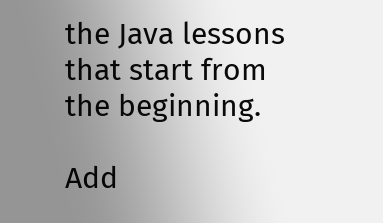the Java lessons that start from the beginning.

Add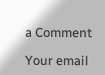a Comment

Your email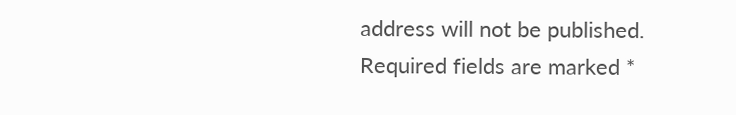address will not be published. Required fields are marked *